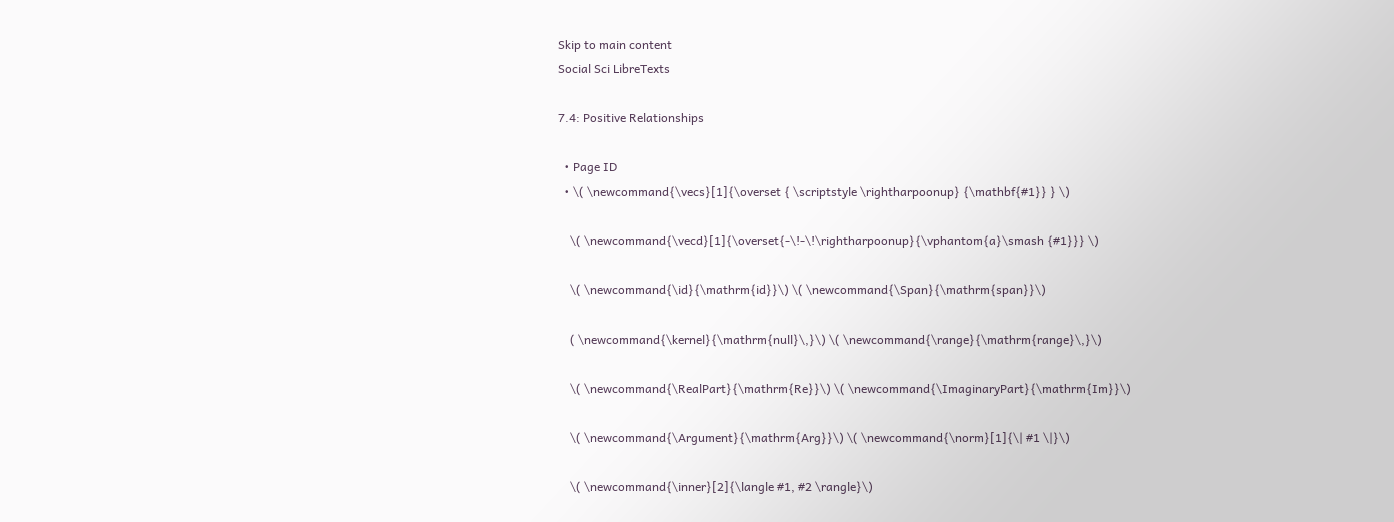Skip to main content
Social Sci LibreTexts

7.4: Positive Relationships

  • Page ID
  • \( \newcommand{\vecs}[1]{\overset { \scriptstyle \rightharpoonup} {\mathbf{#1}} } \)

    \( \newcommand{\vecd}[1]{\overset{-\!-\!\rightharpoonup}{\vphantom{a}\smash {#1}}} \)

    \( \newcommand{\id}{\mathrm{id}}\) \( \newcommand{\Span}{\mathrm{span}}\)

    ( \newcommand{\kernel}{\mathrm{null}\,}\) \( \newcommand{\range}{\mathrm{range}\,}\)

    \( \newcommand{\RealPart}{\mathrm{Re}}\) \( \newcommand{\ImaginaryPart}{\mathrm{Im}}\)

    \( \newcommand{\Argument}{\mathrm{Arg}}\) \( \newcommand{\norm}[1]{\| #1 \|}\)

    \( \newcommand{\inner}[2]{\langle #1, #2 \rangle}\)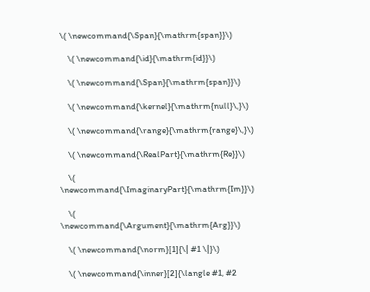\( \newcommand{\Span}{\mathrm{span}}\)

    \( \newcommand{\id}{\mathrm{id}}\)

    \( \newcommand{\Span}{\mathrm{span}}\)

    \( \newcommand{\kernel}{\mathrm{null}\,}\)

    \( \newcommand{\range}{\mathrm{range}\,}\)

    \( \newcommand{\RealPart}{\mathrm{Re}}\)

    \( \newcommand{\ImaginaryPart}{\mathrm{Im}}\)

    \( \newcommand{\Argument}{\mathrm{Arg}}\)

    \( \newcommand{\norm}[1]{\| #1 \|}\)

    \( \newcommand{\inner}[2]{\langle #1, #2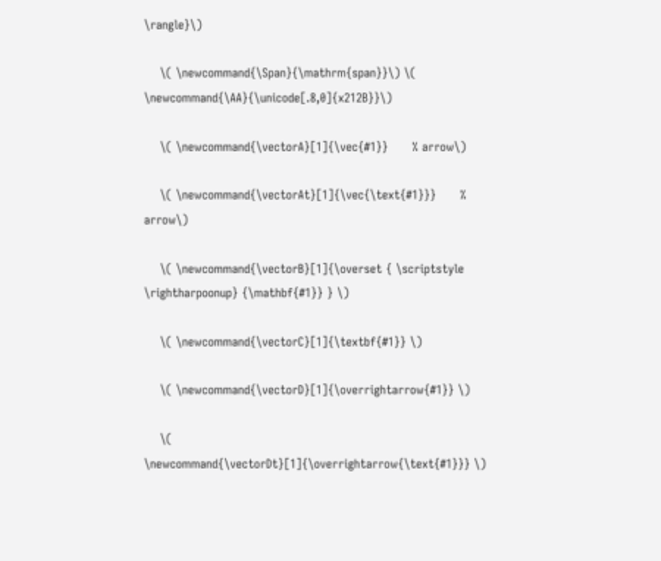\rangle}\)

    \( \newcommand{\Span}{\mathrm{span}}\) \( \newcommand{\AA}{\unicode[.8,0]{x212B}}\)

    \( \newcommand{\vectorA}[1]{\vec{#1}}      % arrow\)

    \( \newcommand{\vectorAt}[1]{\vec{\text{#1}}}      % arrow\)

    \( \newcommand{\vectorB}[1]{\overset { \scriptstyle \rightharpoonup} {\mathbf{#1}} } \)

    \( \newcommand{\vectorC}[1]{\textbf{#1}} \)

    \( \newcommand{\vectorD}[1]{\overrightarrow{#1}} \)

    \( \newcommand{\vectorDt}[1]{\overrightarrow{\text{#1}}} \)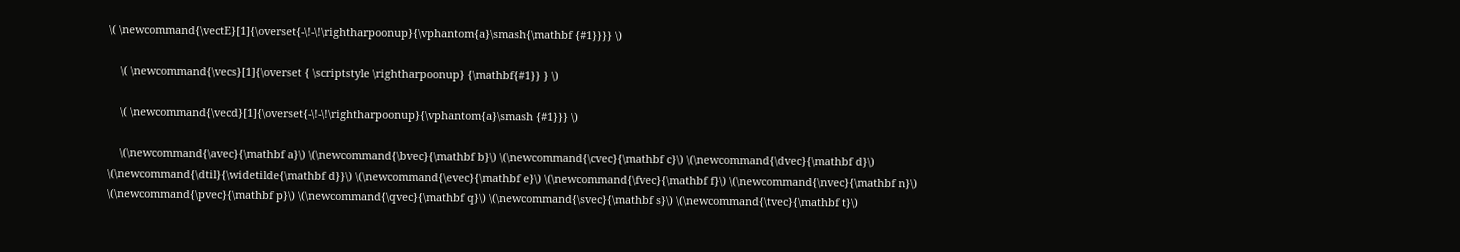\( \newcommand{\vectE}[1]{\overset{-\!-\!\rightharpoonup}{\vphantom{a}\smash{\mathbf {#1}}}} \)

    \( \newcommand{\vecs}[1]{\overset { \scriptstyle \rightharpoonup} {\mathbf{#1}} } \)

    \( \newcommand{\vecd}[1]{\overset{-\!-\!\rightharpoonup}{\vphantom{a}\smash {#1}}} \)

    \(\newcommand{\avec}{\mathbf a}\) \(\newcommand{\bvec}{\mathbf b}\) \(\newcommand{\cvec}{\mathbf c}\) \(\newcommand{\dvec}{\mathbf d}\) \(\newcommand{\dtil}{\widetilde{\mathbf d}}\) \(\newcommand{\evec}{\mathbf e}\) \(\newcommand{\fvec}{\mathbf f}\) \(\newcommand{\nvec}{\mathbf n}\) \(\newcommand{\pvec}{\mathbf p}\) \(\newcommand{\qvec}{\mathbf q}\) \(\newcommand{\svec}{\mathbf s}\) \(\newcommand{\tvec}{\mathbf t}\)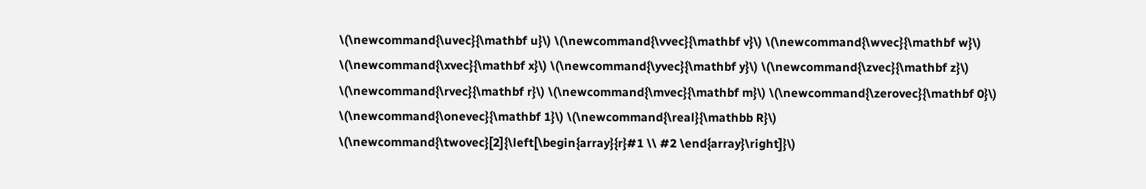\(\newcommand{\uvec}{\mathbf u}\) \(\newcommand{\vvec}{\mathbf v}\) \(\newcommand{\wvec}{\mathbf w}\) \(\newcommand{\xvec}{\mathbf x}\) \(\newcommand{\yvec}{\mathbf y}\) \(\newcommand{\zvec}{\mathbf z}\) \(\newcommand{\rvec}{\mathbf r}\) \(\newcommand{\mvec}{\mathbf m}\) \(\newcommand{\zerovec}{\mathbf 0}\) \(\newcommand{\onevec}{\mathbf 1}\) \(\newcommand{\real}{\mathbb R}\) \(\newcommand{\twovec}[2]{\left[\begin{array}{r}#1 \\ #2 \end{array}\right]}\)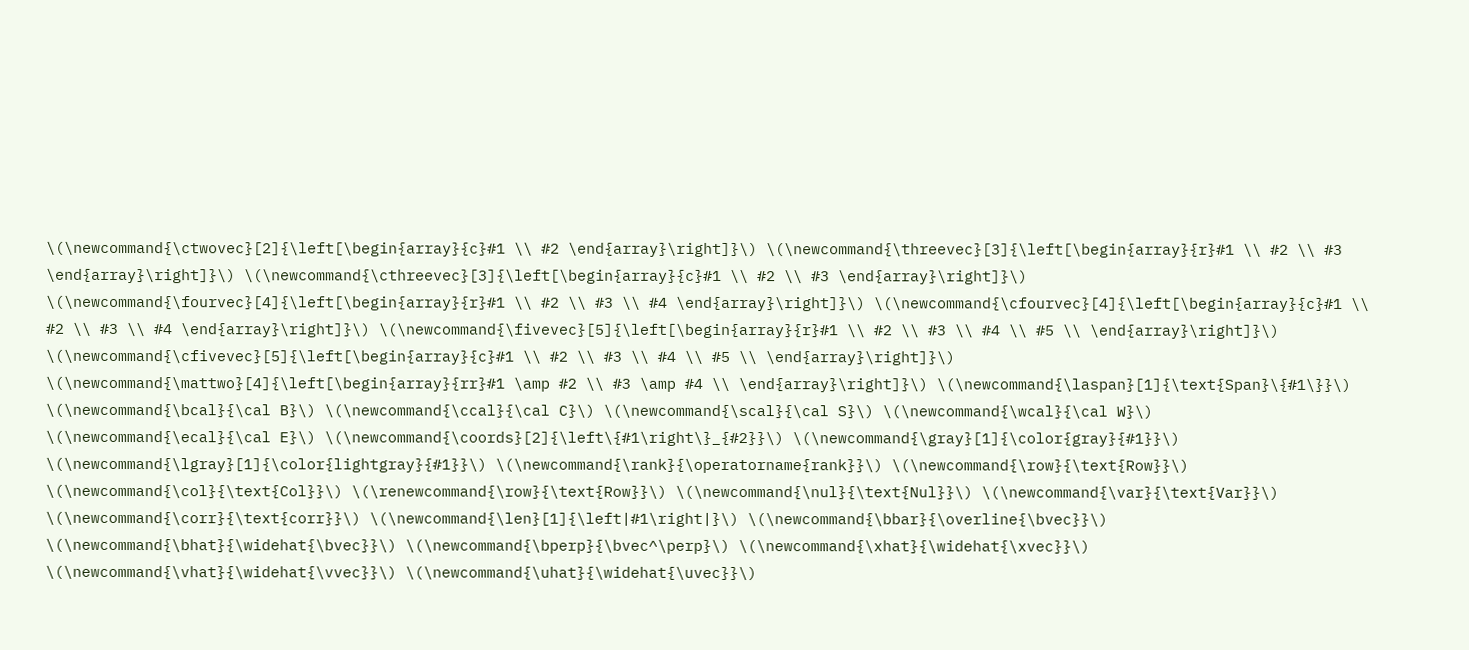\(\newcommand{\ctwovec}[2]{\left[\begin{array}{c}#1 \\ #2 \end{array}\right]}\) \(\newcommand{\threevec}[3]{\left[\begin{array}{r}#1 \\ #2 \\ #3 \end{array}\right]}\) \(\newcommand{\cthreevec}[3]{\left[\begin{array}{c}#1 \\ #2 \\ #3 \end{array}\right]}\) \(\newcommand{\fourvec}[4]{\left[\begin{array}{r}#1 \\ #2 \\ #3 \\ #4 \end{array}\right]}\) \(\newcommand{\cfourvec}[4]{\left[\begin{array}{c}#1 \\ #2 \\ #3 \\ #4 \end{array}\right]}\) \(\newcommand{\fivevec}[5]{\left[\begin{array}{r}#1 \\ #2 \\ #3 \\ #4 \\ #5 \\ \end{array}\right]}\) \(\newcommand{\cfivevec}[5]{\left[\begin{array}{c}#1 \\ #2 \\ #3 \\ #4 \\ #5 \\ \end{array}\right]}\) \(\newcommand{\mattwo}[4]{\left[\begin{array}{rr}#1 \amp #2 \\ #3 \amp #4 \\ \end{array}\right]}\) \(\newcommand{\laspan}[1]{\text{Span}\{#1\}}\) \(\newcommand{\bcal}{\cal B}\) \(\newcommand{\ccal}{\cal C}\) \(\newcommand{\scal}{\cal S}\) \(\newcommand{\wcal}{\cal W}\) \(\newcommand{\ecal}{\cal E}\) \(\newcommand{\coords}[2]{\left\{#1\right\}_{#2}}\) \(\newcommand{\gray}[1]{\color{gray}{#1}}\) \(\newcommand{\lgray}[1]{\color{lightgray}{#1}}\) \(\newcommand{\rank}{\operatorname{rank}}\) \(\newcommand{\row}{\text{Row}}\) \(\newcommand{\col}{\text{Col}}\) \(\renewcommand{\row}{\text{Row}}\) \(\newcommand{\nul}{\text{Nul}}\) \(\newcommand{\var}{\text{Var}}\) \(\newcommand{\corr}{\text{corr}}\) \(\newcommand{\len}[1]{\left|#1\right|}\) \(\newcommand{\bbar}{\overline{\bvec}}\) \(\newcommand{\bhat}{\widehat{\bvec}}\) \(\newcommand{\bperp}{\bvec^\perp}\) \(\newcommand{\xhat}{\widehat{\xvec}}\) \(\newcommand{\vhat}{\widehat{\vvec}}\) \(\newcommand{\uhat}{\widehat{\uvec}}\)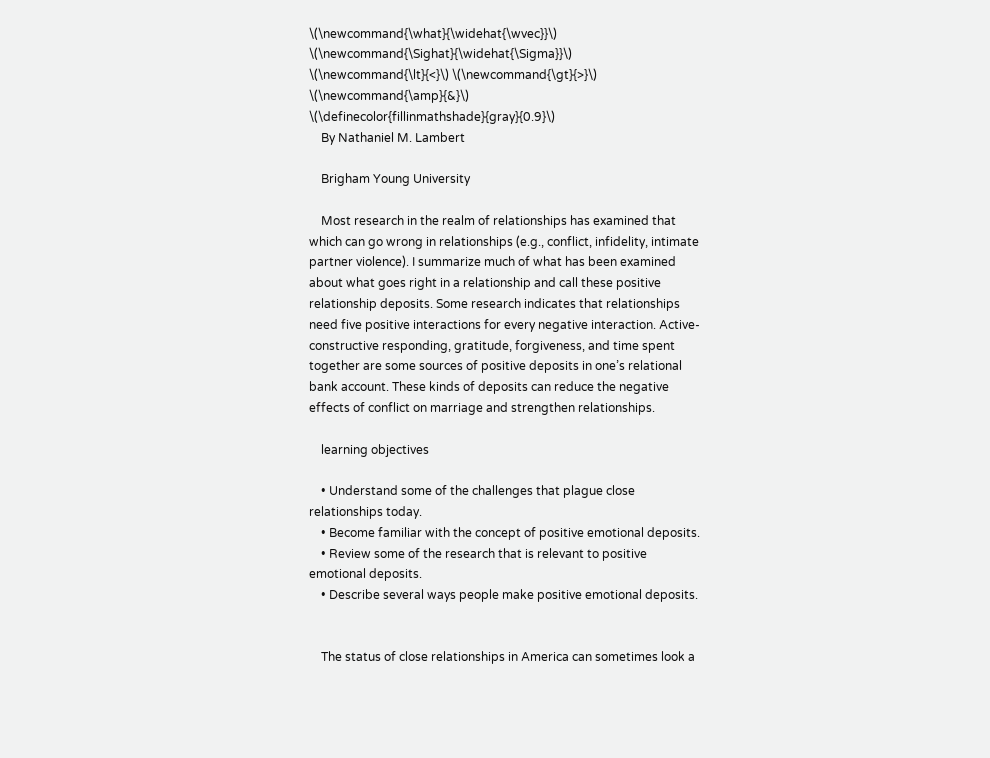\(\newcommand{\what}{\widehat{\wvec}}\) \(\newcommand{\Sighat}{\widehat{\Sigma}}\) \(\newcommand{\lt}{<}\) \(\newcommand{\gt}{>}\) \(\newcommand{\amp}{&}\) \(\definecolor{fillinmathshade}{gray}{0.9}\)
    By Nathaniel M. Lambert

    Brigham Young University

    Most research in the realm of relationships has examined that which can go wrong in relationships (e.g., conflict, infidelity, intimate partner violence). I summarize much of what has been examined about what goes right in a relationship and call these positive relationship deposits. Some research indicates that relationships need five positive interactions for every negative interaction. Active-constructive responding, gratitude, forgiveness, and time spent together are some sources of positive deposits in one’s relational bank account. These kinds of deposits can reduce the negative effects of conflict on marriage and strengthen relationships.

    learning objectives

    • Understand some of the challenges that plague close relationships today.
    • Become familiar with the concept of positive emotional deposits.
    • Review some of the research that is relevant to positive emotional deposits.
    • Describe several ways people make positive emotional deposits.


    The status of close relationships in America can sometimes look a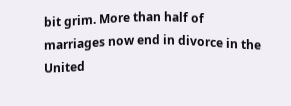bit grim. More than half of marriages now end in divorce in the United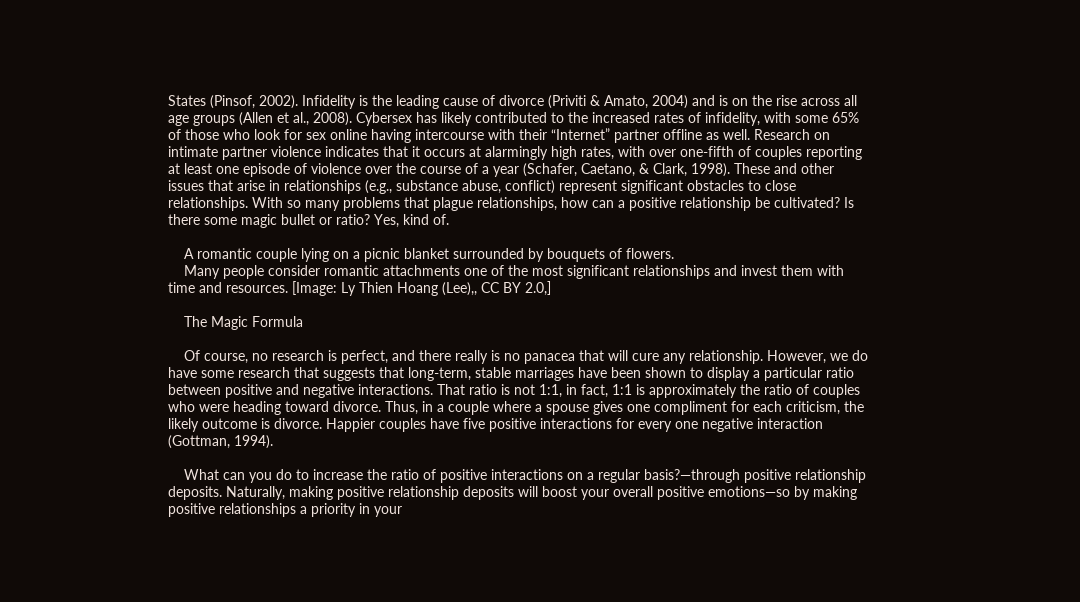States (Pinsof, 2002). Infidelity is the leading cause of divorce (Priviti & Amato, 2004) and is on the rise across all age groups (Allen et al., 2008). Cybersex has likely contributed to the increased rates of infidelity, with some 65% of those who look for sex online having intercourse with their “Internet” partner offline as well. Research on intimate partner violence indicates that it occurs at alarmingly high rates, with over one-fifth of couples reporting at least one episode of violence over the course of a year (Schafer, Caetano, & Clark, 1998). These and other issues that arise in relationships (e.g., substance abuse, conflict) represent significant obstacles to close relationships. With so many problems that plague relationships, how can a positive relationship be cultivated? Is there some magic bullet or ratio? Yes, kind of.

    A romantic couple lying on a picnic blanket surrounded by bouquets of flowers.
    Many people consider romantic attachments one of the most significant relationships and invest them with time and resources. [Image: Ly Thien Hoang (Lee),, CC BY 2.0,]

    The Magic Formula

    Of course, no research is perfect, and there really is no panacea that will cure any relationship. However, we do have some research that suggests that long-term, stable marriages have been shown to display a particular ratio between positive and negative interactions. That ratio is not 1:1, in fact, 1:1 is approximately the ratio of couples who were heading toward divorce. Thus, in a couple where a spouse gives one compliment for each criticism, the likely outcome is divorce. Happier couples have five positive interactions for every one negative interaction (Gottman, 1994).

    What can you do to increase the ratio of positive interactions on a regular basis?—through positive relationship deposits. Naturally, making positive relationship deposits will boost your overall positive emotions—so by making positive relationships a priority in your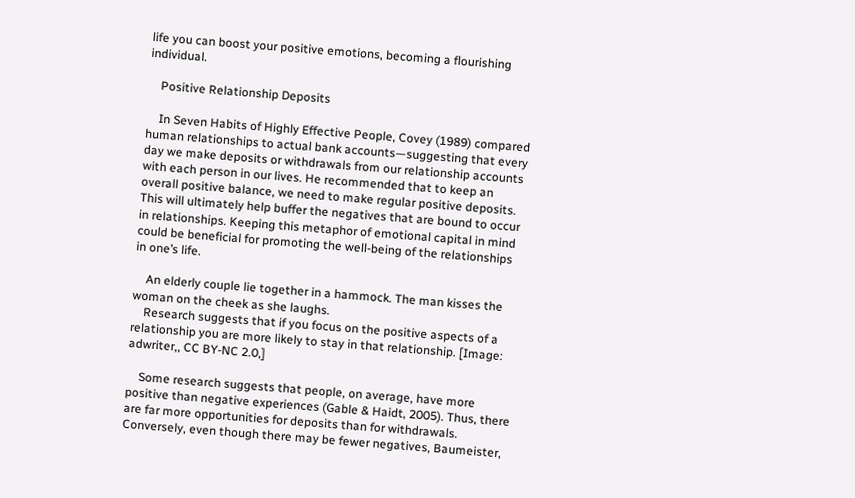life you can boost your positive emotions, becoming a flourishing individual.

    Positive Relationship Deposits

    In Seven Habits of Highly Effective People, Covey (1989) compared human relationships to actual bank accounts—suggesting that every day we make deposits or withdrawals from our relationship accounts with each person in our lives. He recommended that to keep an overall positive balance, we need to make regular positive deposits. This will ultimately help buffer the negatives that are bound to occur in relationships. Keeping this metaphor of emotional capital in mind could be beneficial for promoting the well-being of the relationships in one’s life.

    An elderly couple lie together in a hammock. The man kisses the woman on the cheek as she laughs.
    Research suggests that if you focus on the positive aspects of a relationship you are more likely to stay in that relationship. [Image: adwriter,, CC BY-NC 2.0,]

    Some research suggests that people, on average, have more positive than negative experiences (Gable & Haidt, 2005). Thus, there are far more opportunities for deposits than for withdrawals. Conversely, even though there may be fewer negatives, Baumeister,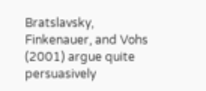Bratslavsky, Finkenauer, and Vohs (2001) argue quite persuasively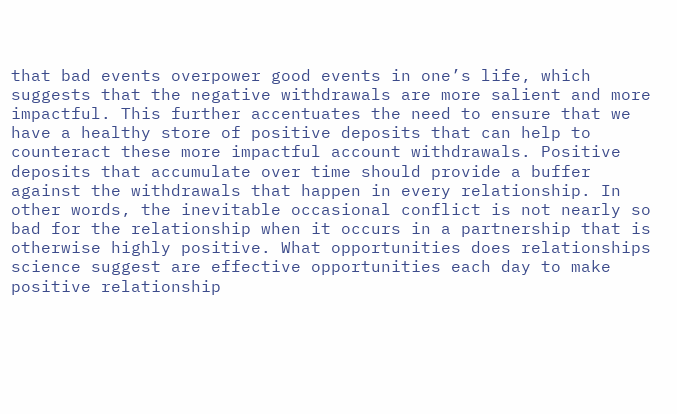that bad events overpower good events in one’s life, which suggests that the negative withdrawals are more salient and more impactful. This further accentuates the need to ensure that we have a healthy store of positive deposits that can help to counteract these more impactful account withdrawals. Positive deposits that accumulate over time should provide a buffer against the withdrawals that happen in every relationship. In other words, the inevitable occasional conflict is not nearly so bad for the relationship when it occurs in a partnership that is otherwise highly positive. What opportunities does relationships science suggest are effective opportunities each day to make positive relationship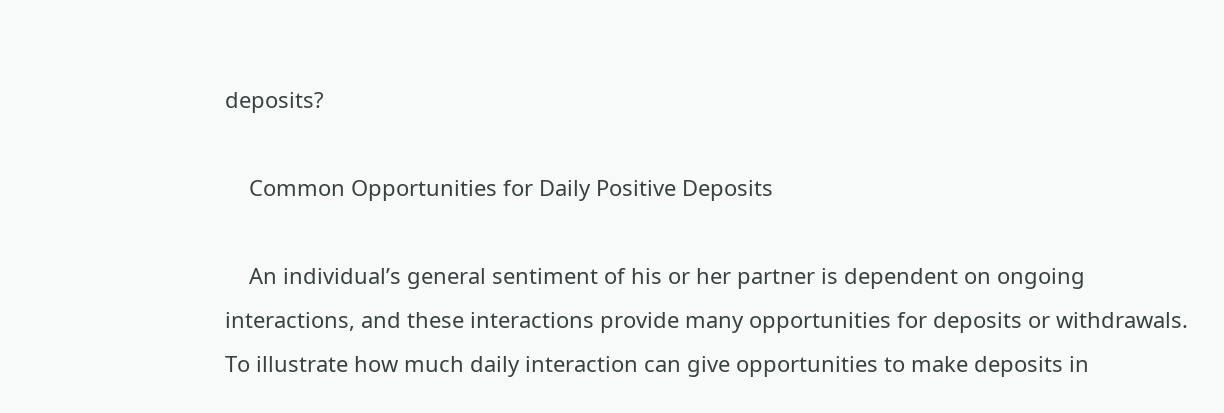deposits?

    Common Opportunities for Daily Positive Deposits

    An individual’s general sentiment of his or her partner is dependent on ongoing interactions, and these interactions provide many opportunities for deposits or withdrawals. To illustrate how much daily interaction can give opportunities to make deposits in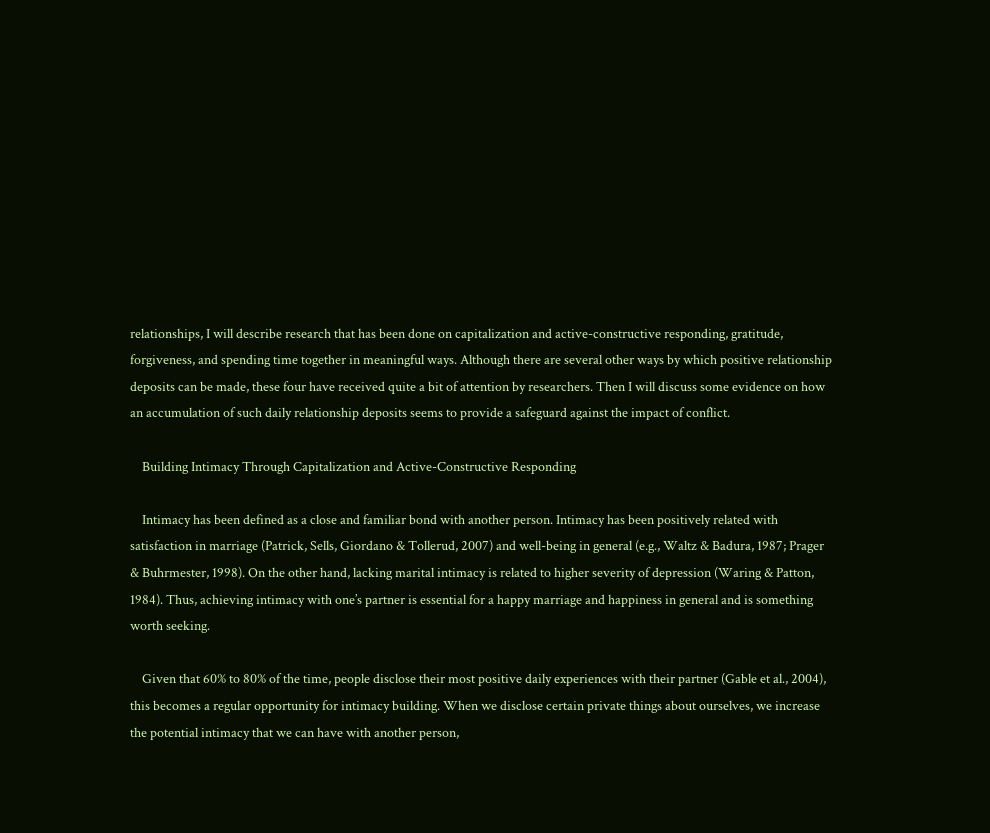relationships, I will describe research that has been done on capitalization and active-constructive responding, gratitude, forgiveness, and spending time together in meaningful ways. Although there are several other ways by which positive relationship deposits can be made, these four have received quite a bit of attention by researchers. Then I will discuss some evidence on how an accumulation of such daily relationship deposits seems to provide a safeguard against the impact of conflict.

    Building Intimacy Through Capitalization and Active-Constructive Responding

    Intimacy has been defined as a close and familiar bond with another person. Intimacy has been positively related with satisfaction in marriage (Patrick, Sells, Giordano & Tollerud, 2007) and well-being in general (e.g., Waltz & Badura, 1987; Prager & Buhrmester, 1998). On the other hand, lacking marital intimacy is related to higher severity of depression (Waring & Patton, 1984). Thus, achieving intimacy with one’s partner is essential for a happy marriage and happiness in general and is something worth seeking.

    Given that 60% to 80% of the time, people disclose their most positive daily experiences with their partner (Gable et al., 2004), this becomes a regular opportunity for intimacy building. When we disclose certain private things about ourselves, we increase the potential intimacy that we can have with another person,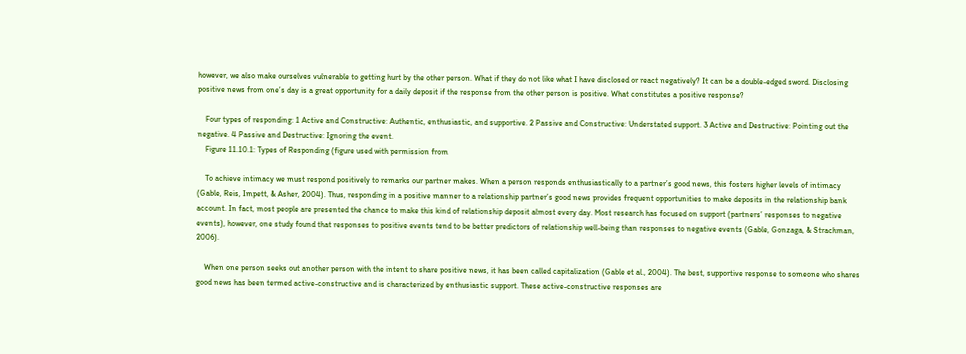however, we also make ourselves vulnerable to getting hurt by the other person. What if they do not like what I have disclosed or react negatively? It can be a double-edged sword. Disclosing positive news from one’s day is a great opportunity for a daily deposit if the response from the other person is positive. What constitutes a positive response?

    Four types of responding: 1 Active and Constructive: Authentic, enthusiastic, and supportive. 2 Passive and Constructive: Understated support. 3 Active and Destructive: Pointing out the negative. 4 Passive and Destructive: Ignoring the event.
    Figure 11.10.1: Types of Responding (figure used with permission from

    To achieve intimacy we must respond positively to remarks our partner makes. When a person responds enthusiastically to a partner’s good news, this fosters higher levels of intimacy (Gable, Reis, Impett, & Asher, 2004). Thus, responding in a positive manner to a relationship partner’s good news provides frequent opportunities to make deposits in the relationship bank account. In fact, most people are presented the chance to make this kind of relationship deposit almost every day. Most research has focused on support (partners’ responses to negative events), however, one study found that responses to positive events tend to be better predictors of relationship well-being than responses to negative events (Gable, Gonzaga, & Strachman, 2006).

    When one person seeks out another person with the intent to share positive news, it has been called capitalization (Gable et al., 2004). The best, supportive response to someone who shares good news has been termed active-constructive and is characterized by enthusiastic support. These active-constructive responses are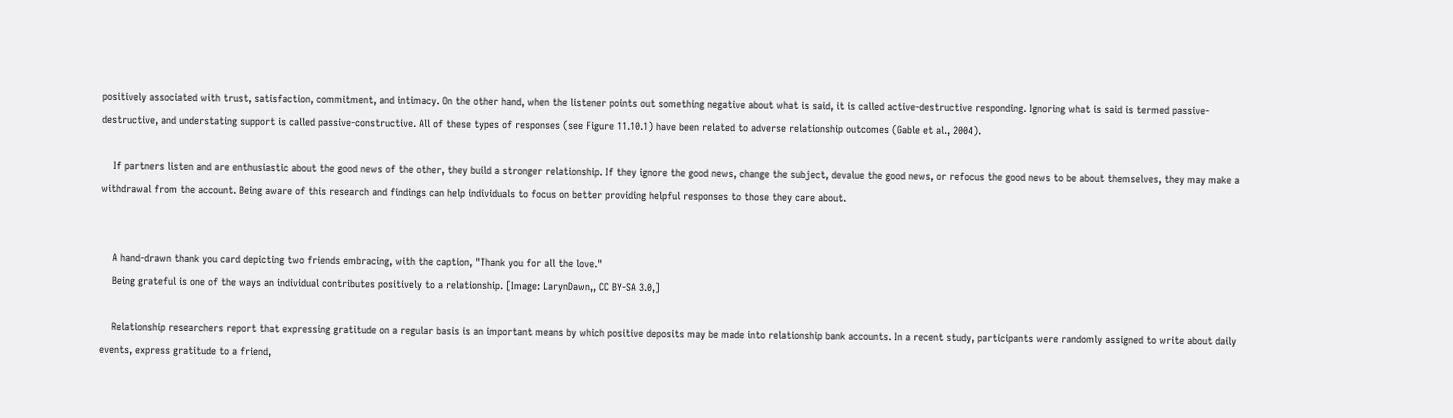positively associated with trust, satisfaction, commitment, and intimacy. On the other hand, when the listener points out something negative about what is said, it is called active-destructive responding. Ignoring what is said is termed passive-destructive, and understating support is called passive-constructive. All of these types of responses (see Figure 11.10.1) have been related to adverse relationship outcomes (Gable et al., 2004).

    If partners listen and are enthusiastic about the good news of the other, they build a stronger relationship. If they ignore the good news, change the subject, devalue the good news, or refocus the good news to be about themselves, they may make a withdrawal from the account. Being aware of this research and findings can help individuals to focus on better providing helpful responses to those they care about.


    A hand-drawn thank you card depicting two friends embracing, with the caption, "Thank you for all the love."
    Being grateful is one of the ways an individual contributes positively to a relationship. [Image: LarynDawn,, CC BY-SA 3.0,]

    Relationship researchers report that expressing gratitude on a regular basis is an important means by which positive deposits may be made into relationship bank accounts. In a recent study, participants were randomly assigned to write about daily events, express gratitude to a friend,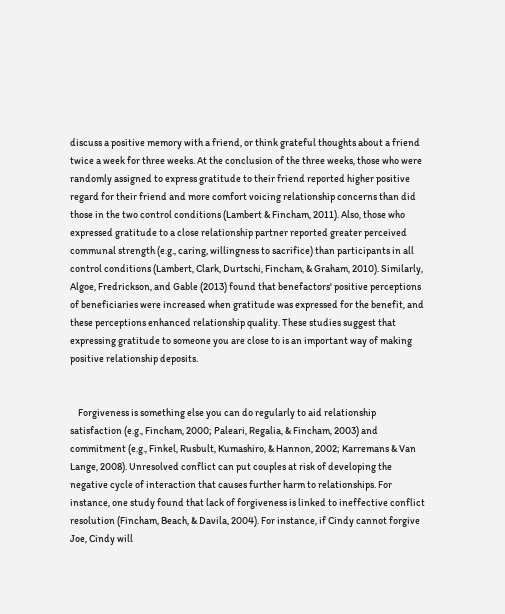discuss a positive memory with a friend, or think grateful thoughts about a friend twice a week for three weeks. At the conclusion of the three weeks, those who were randomly assigned to express gratitude to their friend reported higher positive regard for their friend and more comfort voicing relationship concerns than did those in the two control conditions (Lambert & Fincham, 2011). Also, those who expressed gratitude to a close relationship partner reported greater perceived communal strength (e.g., caring, willingness to sacrifice) than participants in all control conditions (Lambert, Clark, Durtschi, Fincham, & Graham, 2010). Similarly, Algoe, Fredrickson, and Gable (2013) found that benefactors' positive perceptions of beneficiaries were increased when gratitude was expressed for the benefit, and these perceptions enhanced relationship quality. These studies suggest that expressing gratitude to someone you are close to is an important way of making positive relationship deposits.


    Forgiveness is something else you can do regularly to aid relationship satisfaction (e.g., Fincham, 2000; Paleari, Regalia, & Fincham, 2003) and commitment (e.g., Finkel, Rusbult, Kumashiro, & Hannon, 2002; Karremans & Van Lange, 2008). Unresolved conflict can put couples at risk of developing the negative cycle of interaction that causes further harm to relationships. For instance, one study found that lack of forgiveness is linked to ineffective conflict resolution (Fincham, Beach, & Davila, 2004). For instance, if Cindy cannot forgive Joe, Cindy will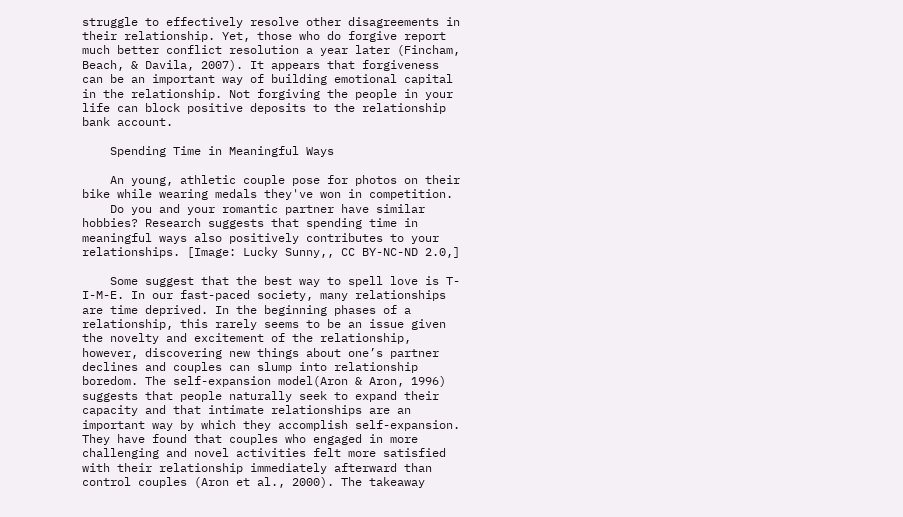struggle to effectively resolve other disagreements in their relationship. Yet, those who do forgive report much better conflict resolution a year later (Fincham, Beach, & Davila, 2007). It appears that forgiveness can be an important way of building emotional capital in the relationship. Not forgiving the people in your life can block positive deposits to the relationship bank account.

    Spending Time in Meaningful Ways

    An young, athletic couple pose for photos on their bike while wearing medals they've won in competition.
    Do you and your romantic partner have similar hobbies? Research suggests that spending time in meaningful ways also positively contributes to your relationships. [Image: Lucky Sunny,, CC BY-NC-ND 2.0,]

    Some suggest that the best way to spell love is T-I-M-E. In our fast-paced society, many relationships are time deprived. In the beginning phases of a relationship, this rarely seems to be an issue given the novelty and excitement of the relationship, however, discovering new things about one’s partner declines and couples can slump into relationship boredom. The self-expansion model(Aron & Aron, 1996) suggests that people naturally seek to expand their capacity and that intimate relationships are an important way by which they accomplish self-expansion. They have found that couples who engaged in more challenging and novel activities felt more satisfied with their relationship immediately afterward than control couples (Aron et al., 2000). The takeaway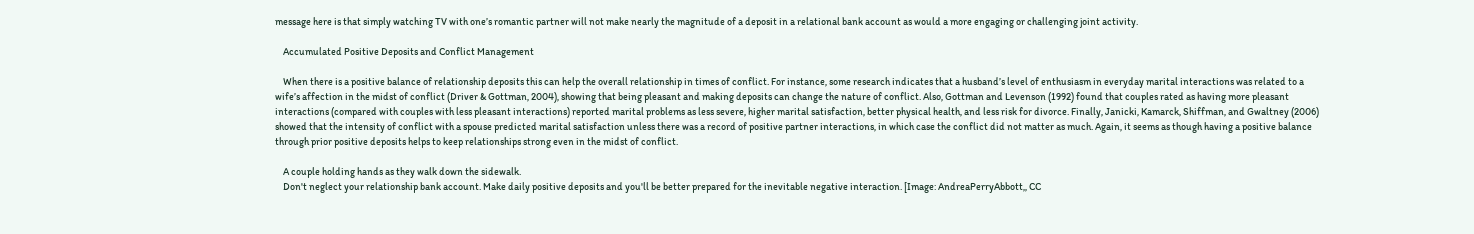message here is that simply watching TV with one’s romantic partner will not make nearly the magnitude of a deposit in a relational bank account as would a more engaging or challenging joint activity.

    Accumulated Positive Deposits and Conflict Management

    When there is a positive balance of relationship deposits this can help the overall relationship in times of conflict. For instance, some research indicates that a husband’s level of enthusiasm in everyday marital interactions was related to a wife’s affection in the midst of conflict (Driver & Gottman, 2004), showing that being pleasant and making deposits can change the nature of conflict. Also, Gottman and Levenson (1992) found that couples rated as having more pleasant interactions (compared with couples with less pleasant interactions) reported marital problems as less severe, higher marital satisfaction, better physical health, and less risk for divorce. Finally, Janicki, Kamarck, Shiffman, and Gwaltney (2006) showed that the intensity of conflict with a spouse predicted marital satisfaction unless there was a record of positive partner interactions, in which case the conflict did not matter as much. Again, it seems as though having a positive balance through prior positive deposits helps to keep relationships strong even in the midst of conflict.

    A couple holding hands as they walk down the sidewalk.
    Don't neglect your relationship bank account. Make daily positive deposits and you'll be better prepared for the inevitable negative interaction. [Image: AndreaPerryAbbott,, CC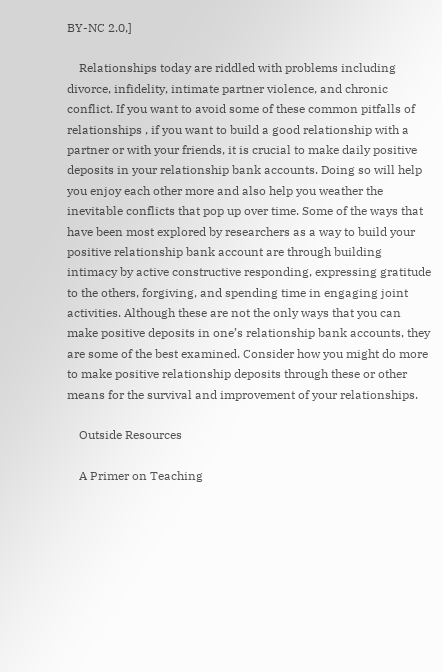BY-NC 2.0,]

    Relationships today are riddled with problems including divorce, infidelity, intimate partner violence, and chronic conflict. If you want to avoid some of these common pitfalls of relationships , if you want to build a good relationship with a partner or with your friends, it is crucial to make daily positive deposits in your relationship bank accounts. Doing so will help you enjoy each other more and also help you weather the inevitable conflicts that pop up over time. Some of the ways that have been most explored by researchers as a way to build your positive relationship bank account are through building intimacy by active constructive responding, expressing gratitude to the others, forgiving, and spending time in engaging joint activities. Although these are not the only ways that you can make positive deposits in one’s relationship bank accounts, they are some of the best examined. Consider how you might do more to make positive relationship deposits through these or other means for the survival and improvement of your relationships.

    Outside Resources

    A Primer on Teaching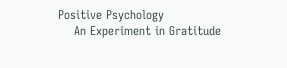Positive Psychology
    An Experiment in Gratitude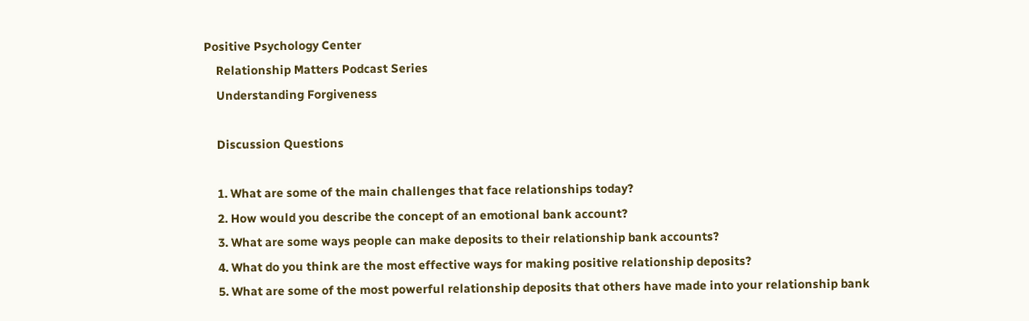Positive Psychology Center
    Relationship Matters Podcast Series
    Understanding Forgiveness

    Discussion Questions

    1. What are some of the main challenges that face relationships today?
    2. How would you describe the concept of an emotional bank account?
    3. What are some ways people can make deposits to their relationship bank accounts?
    4. What do you think are the most effective ways for making positive relationship deposits?
    5. What are some of the most powerful relationship deposits that others have made into your relationship bank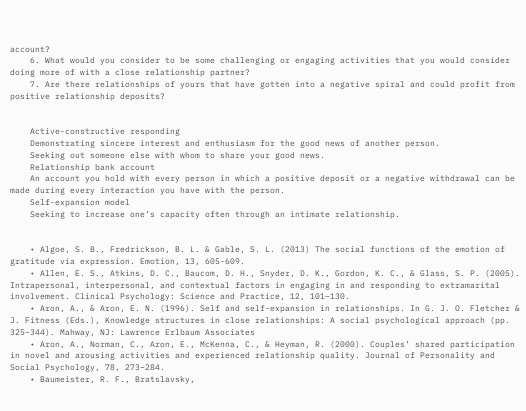account?
    6. What would you consider to be some challenging or engaging activities that you would consider doing more of with a close relationship partner?
    7. Are there relationships of yours that have gotten into a negative spiral and could profit from positive relationship deposits?


    Active-constructive responding
    Demonstrating sincere interest and enthusiasm for the good news of another person.
    Seeking out someone else with whom to share your good news.
    Relationship bank account
    An account you hold with every person in which a positive deposit or a negative withdrawal can be made during every interaction you have with the person.
    Self-expansion model
    Seeking to increase one’s capacity often through an intimate relationship.


    • Algoe, S. B., Fredrickson, B. L. & Gable, S. L. (2013) The social functions of the emotion of gratitude via expression. Emotion, 13, 605-609.
    • Allen, E. S., Atkins, D. C., Baucom, D. H., Snyder, D. K., Gordon, K. C., & Glass, S. P. (2005). Intrapersonal, interpersonal, and contextual factors in engaging in and responding to extramarital involvement. Clinical Psychology: Science and Practice, 12, 101–130.
    • Aron, A., & Aron, E. N. (1996). Self and self-expansion in relationships. In G. J. O. Fletcher & J. Fitness (Eds.), Knowledge structures in close relationships: A social psychological approach (pp. 325–344). Mahway, NJ: Lawrence Erlbaum Associates
    • Aron, A., Norman, C., Aron, E., McKenna, C., & Heyman, R. (2000). Couples’ shared participation in novel and arousing activities and experienced relationship quality. Journal of Personality and Social Psychology, 78, 273–284.
    • Baumeister, R. F., Bratslavsky,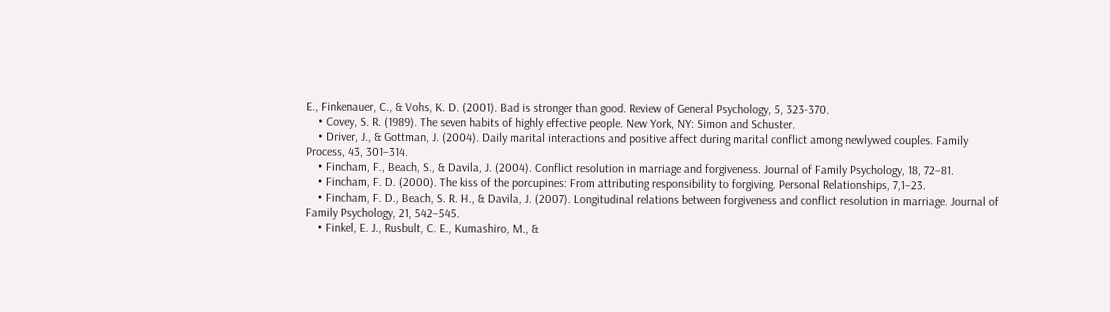E., Finkenauer, C., & Vohs, K. D. (2001). Bad is stronger than good. Review of General Psychology, 5, 323-370.
    • Covey, S. R. (1989). The seven habits of highly effective people. New York, NY: Simon and Schuster.
    • Driver, J., & Gottman, J. (2004). Daily marital interactions and positive affect during marital conflict among newlywed couples. Family Process, 43, 301–314.
    • Fincham, F., Beach, S., & Davila, J. (2004). Conflict resolution in marriage and forgiveness. Journal of Family Psychology, 18, 72–81.
    • Fincham, F. D. (2000). The kiss of the porcupines: From attributing responsibility to forgiving. Personal Relationships, 7,1–23.
    • Fincham, F. D., Beach, S. R. H., & Davila, J. (2007). Longitudinal relations between forgiveness and conflict resolution in marriage. Journal of Family Psychology, 21, 542–545.
    • Finkel, E. J., Rusbult, C. E., Kumashiro, M., &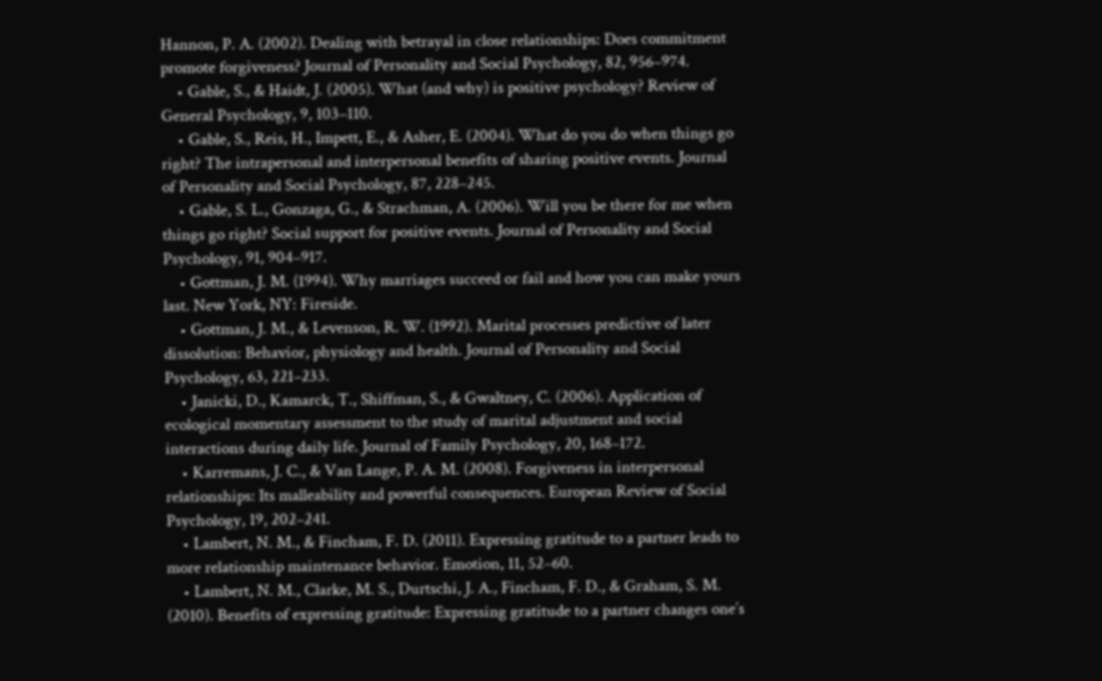Hannon, P. A. (2002). Dealing with betrayal in close relationships: Does commitment promote forgiveness? Journal of Personality and Social Psychology, 82, 956–974.
    • Gable, S., & Haidt, J. (2005). What (and why) is positive psychology? Review of General Psychology, 9, 103–110.
    • Gable, S., Reis, H., Impett, E., & Asher, E. (2004). What do you do when things go right? The intrapersonal and interpersonal benefits of sharing positive events. Journal of Personality and Social Psychology, 87, 228–245.
    • Gable, S. L., Gonzaga, G., & Strachman, A. (2006). Will you be there for me when things go right? Social support for positive events. Journal of Personality and Social Psychology, 91, 904–917.
    • Gottman, J. M. (1994). Why marriages succeed or fail and how you can make yours last. New York, NY: Fireside.
    • Gottman, J. M., & Levenson, R. W. (1992). Marital processes predictive of later dissolution: Behavior, physiology and health. Journal of Personality and Social Psychology, 63, 221–233.
    • Janicki, D., Kamarck, T., Shiffman, S., & Gwaltney, C. (2006). Application of ecological momentary assessment to the study of marital adjustment and social interactions during daily life. Journal of Family Psychology, 20, 168–172.
    • Karremans, J. C., & Van Lange, P. A. M. (2008). Forgiveness in interpersonal relationships: Its malleability and powerful consequences. European Review of Social Psychology, 19, 202–241.
    • Lambert, N. M., & Fincham, F. D. (2011). Expressing gratitude to a partner leads to more relationship maintenance behavior. Emotion, 11, 52–60.
    • Lambert, N. M., Clarke, M. S., Durtschi, J. A., Fincham, F. D., & Graham, S. M. (2010). Benefits of expressing gratitude: Expressing gratitude to a partner changes one’s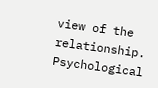view of the relationship. Psychological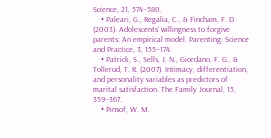Science, 21, 574–580.
    • Paleari, G., Regalia, C., & Fincham, F. D. (2003). Adolescents’ willingness to forgive parents: An empirical model. Parenting: Science and Practice, 3, 155–174.
    • Patrick, S., Sells, J. N., Giordano, F. G., & Tollerud, T. R. (2007). Intimacy, differentiation, and personality variables as predictors of marital satisfaction. The Family Journal, 15, 359–367.
    • Pinsof, W. M.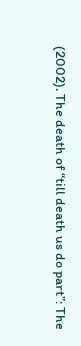(2002). The death of “till death us do part”: The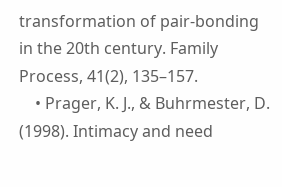transformation of pair-bonding in the 20th century. Family Process, 41(2), 135–157.
    • Prager, K. J., & Buhrmester, D. (1998). Intimacy and need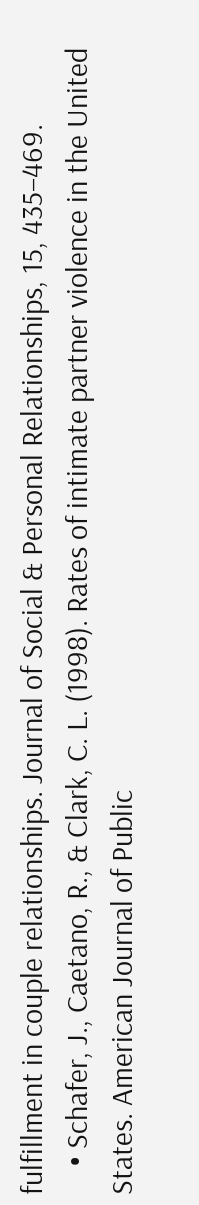fulfillment in couple relationships. Journal of Social & Personal Relationships, 15, 435–469.
    • Schafer, J., Caetano, R., & Clark, C. L. (1998). Rates of intimate partner violence in the United States. American Journal of Public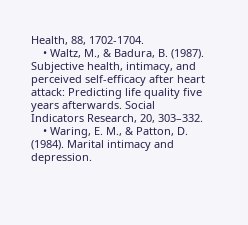Health, 88, 1702-1704.
    • Waltz, M., & Badura, B. (1987). Subjective health, intimacy, and perceived self-efficacy after heart attack: Predicting life quality five years afterwards. Social Indicators Research, 20, 303–332.
    • Waring, E. M., & Patton, D. (1984). Marital intimacy and depression.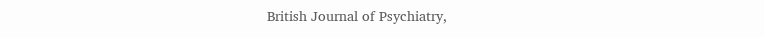British Journal of Psychiatry,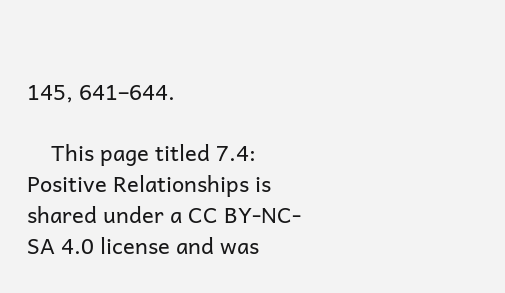145, 641–644.

    This page titled 7.4: Positive Relationships is shared under a CC BY-NC-SA 4.0 license and was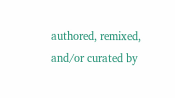authored, remixed, and/or curated by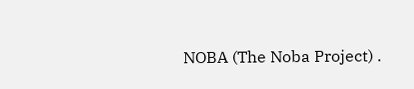NOBA (The Noba Project) .